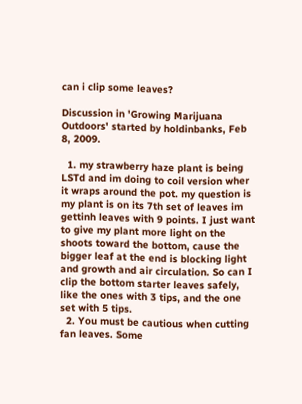can i clip some leaves?

Discussion in 'Growing Marijuana Outdoors' started by holdinbanks, Feb 8, 2009.

  1. my strawberry haze plant is being LSTd and im doing to coil version wher it wraps around the pot. my question is my plant is on its 7th set of leaves im gettinh leaves with 9 points. I just want to give my plant more light on the shoots toward the bottom, cause the bigger leaf at the end is blocking light and growth and air circulation. So can I clip the bottom starter leaves safely, like the ones with 3 tips, and the one set with 5 tips.
  2. You must be cautious when cutting fan leaves. Some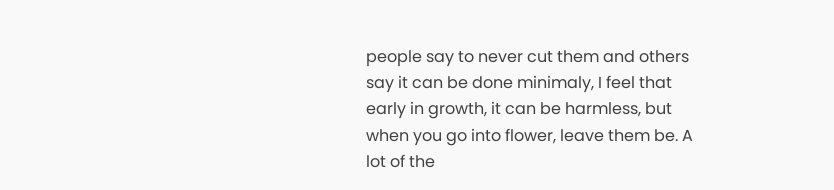people say to never cut them and others say it can be done minimaly, I feel that early in growth, it can be harmless, but when you go into flower, leave them be. A lot of the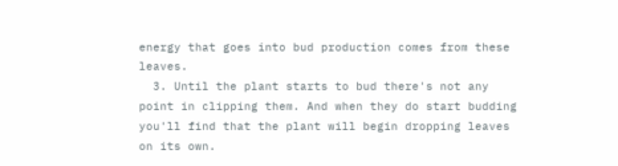energy that goes into bud production comes from these leaves.
  3. Until the plant starts to bud there's not any point in clipping them. And when they do start budding you'll find that the plant will begin dropping leaves on its own.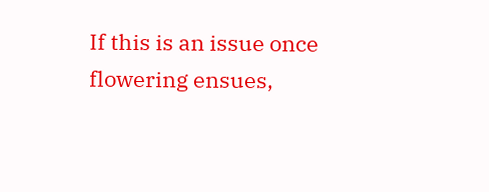If this is an issue once flowering ensues,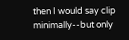then I would say clip minimally--but only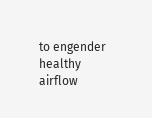to engender healthy airflow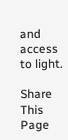and access to light.

Share This Page